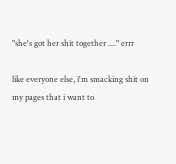"she's got her shit together ...." errr

like everyone else, i'm smacking shit on my pages that i want to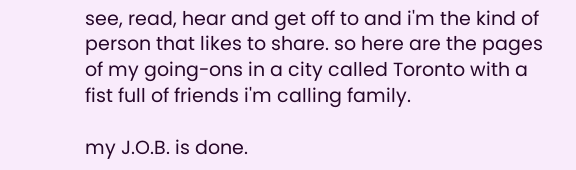see, read, hear and get off to and i'm the kind of person that likes to share. so here are the pages of my going-ons in a city called Toronto with a fist full of friends i'm calling family.

my J.O.B. is done.